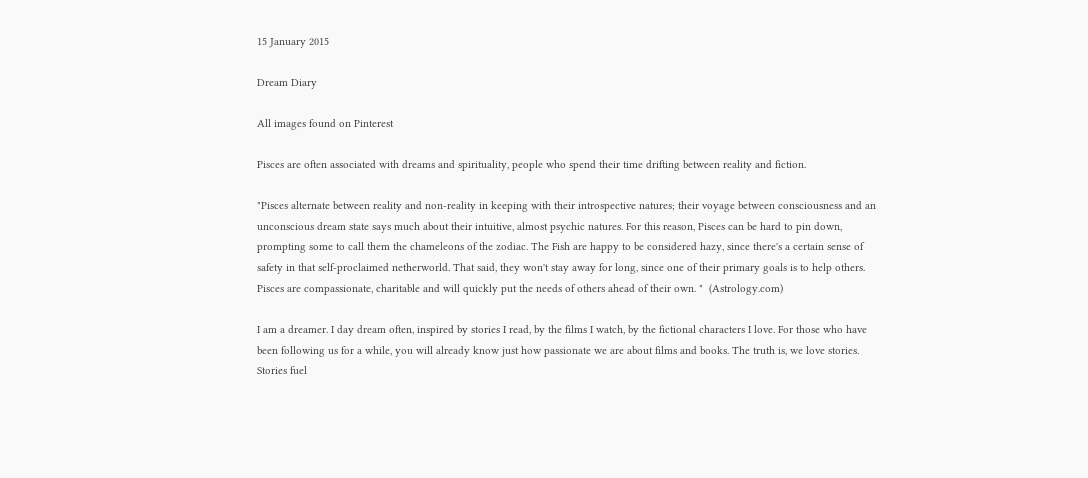15 January 2015

Dream Diary

All images found on Pinterest

Pisces are often associated with dreams and spirituality, people who spend their time drifting between reality and fiction.

"Pisces alternate between reality and non-reality in keeping with their introspective natures; their voyage between consciousness and an unconscious dream state says much about their intuitive, almost psychic natures. For this reason, Pisces can be hard to pin down, prompting some to call them the chameleons of the zodiac. The Fish are happy to be considered hazy, since there's a certain sense of safety in that self-proclaimed netherworld. That said, they won't stay away for long, since one of their primary goals is to help others. Pisces are compassionate, charitable and will quickly put the needs of others ahead of their own. "  (Astrology.com)

I am a dreamer. I day dream often, inspired by stories I read, by the films I watch, by the fictional characters I love. For those who have been following us for a while, you will already know just how passionate we are about films and books. The truth is, we love stories. Stories fuel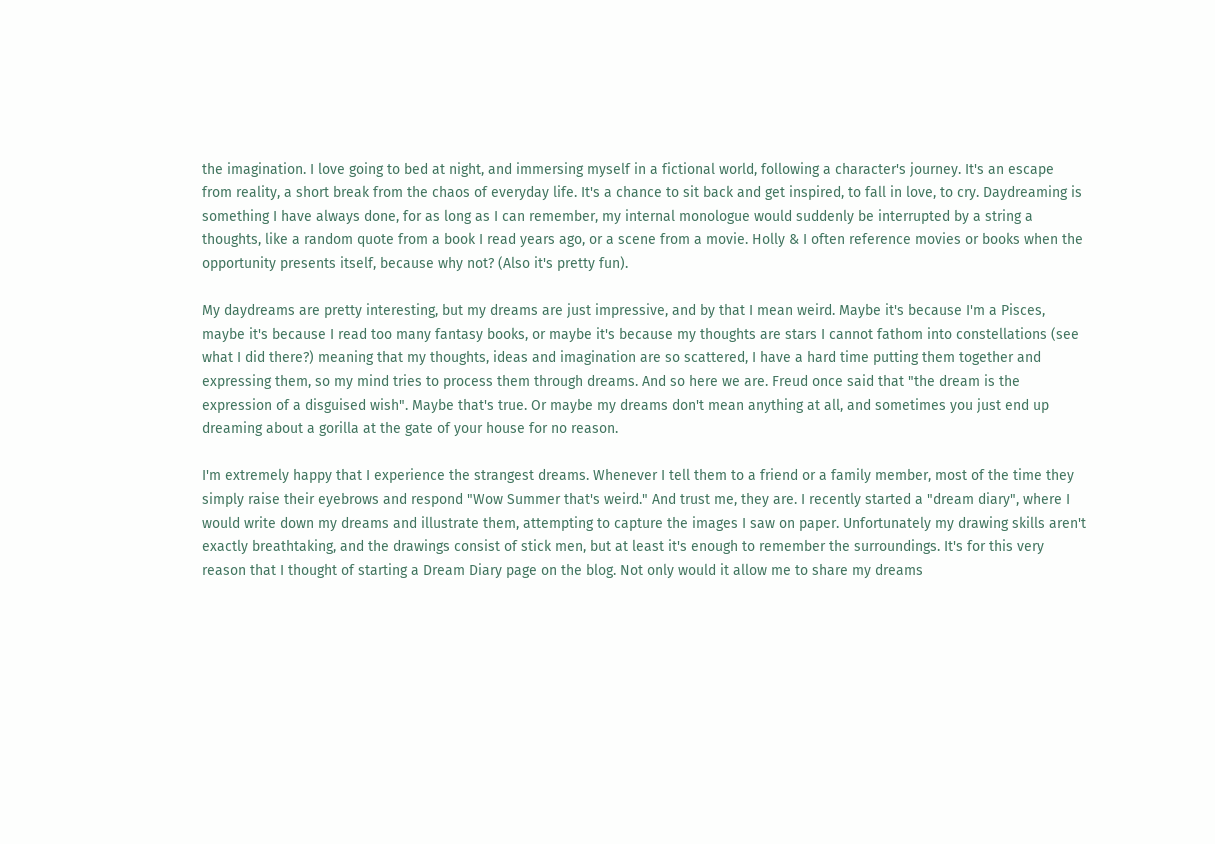the imagination. I love going to bed at night, and immersing myself in a fictional world, following a character's journey. It's an escape from reality, a short break from the chaos of everyday life. It's a chance to sit back and get inspired, to fall in love, to cry. Daydreaming is something I have always done, for as long as I can remember, my internal monologue would suddenly be interrupted by a string a thoughts, like a random quote from a book I read years ago, or a scene from a movie. Holly & I often reference movies or books when the opportunity presents itself, because why not? (Also it's pretty fun).

My daydreams are pretty interesting, but my dreams are just impressive, and by that I mean weird. Maybe it's because I'm a Pisces, maybe it's because I read too many fantasy books, or maybe it's because my thoughts are stars I cannot fathom into constellations (see what I did there?) meaning that my thoughts, ideas and imagination are so scattered, I have a hard time putting them together and expressing them, so my mind tries to process them through dreams. And so here we are. Freud once said that "the dream is the expression of a disguised wish". Maybe that's true. Or maybe my dreams don't mean anything at all, and sometimes you just end up dreaming about a gorilla at the gate of your house for no reason.

I'm extremely happy that I experience the strangest dreams. Whenever I tell them to a friend or a family member, most of the time they simply raise their eyebrows and respond "Wow Summer that's weird." And trust me, they are. I recently started a "dream diary", where I would write down my dreams and illustrate them, attempting to capture the images I saw on paper. Unfortunately my drawing skills aren't exactly breathtaking, and the drawings consist of stick men, but at least it's enough to remember the surroundings. It's for this very reason that I thought of starting a Dream Diary page on the blog. Not only would it allow me to share my dreams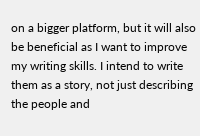on a bigger platform, but it will also be beneficial as I want to improve my writing skills. I intend to write them as a story, not just describing the people and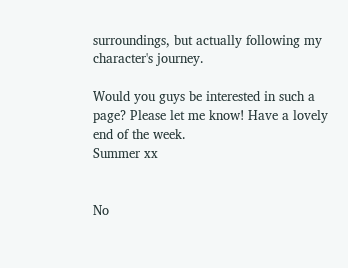surroundings, but actually following my character's journey.

Would you guys be interested in such a page? Please let me know! Have a lovely end of the week.
Summer xx


No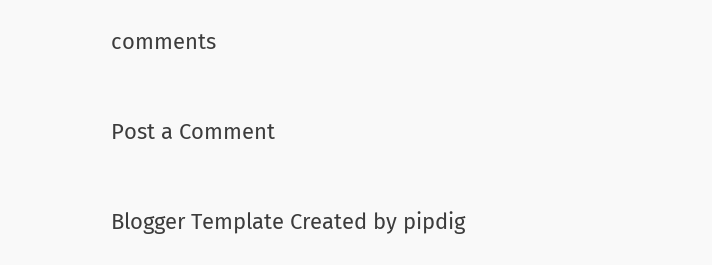comments

Post a Comment

Blogger Template Created by pipdig